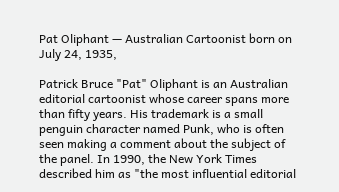Pat Oliphant — Australian Cartoonist born on July 24, 1935,

Patrick Bruce "Pat" Oliphant is an Australian editorial cartoonist whose career spans more than fifty years. His trademark is a small penguin character named Punk, who is often seen making a comment about the subject of the panel. In 1990, the New York Times described him as "the most influential editorial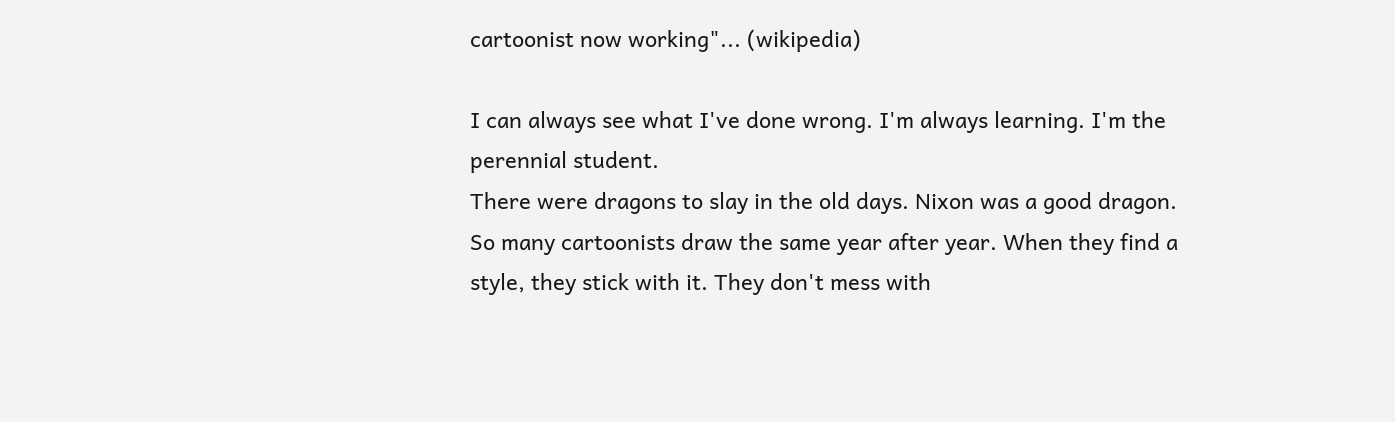cartoonist now working"... (wikipedia)

I can always see what I've done wrong. I'm always learning. I'm the perennial student.
There were dragons to slay in the old days. Nixon was a good dragon.
So many cartoonists draw the same year after year. When they find a style, they stick with it. They don't mess with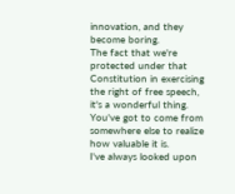innovation, and they become boring.
The fact that we're protected under that Constitution in exercising the right of free speech, it's a wonderful thing. You've got to come from somewhere else to realize how valuable it is.
I've always looked upon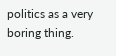politics as a very boring thing.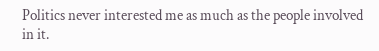Politics never interested me as much as the people involved in it.